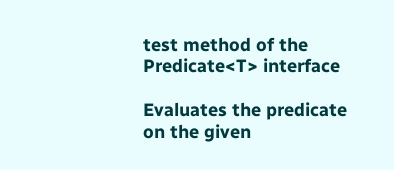test method of the Predicate<T> interface

Evaluates the predicate on the given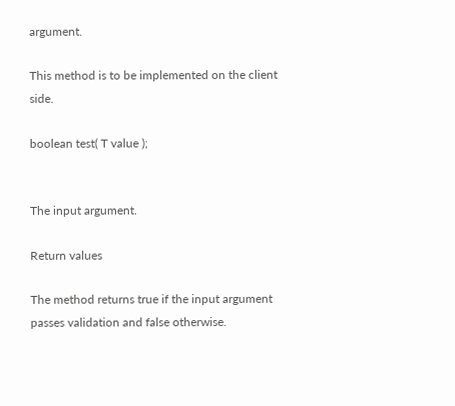argument.

This method is to be implemented on the client side.

boolean test( T value );


The input argument.

Return values

The method returns true if the input argument passes validation and false otherwise.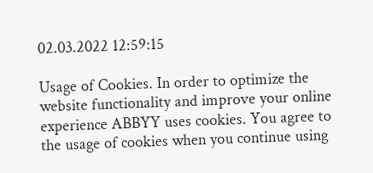02.03.2022 12:59:15

Usage of Cookies. In order to optimize the website functionality and improve your online experience ABBYY uses cookies. You agree to the usage of cookies when you continue using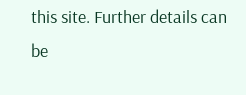this site. Further details can be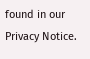found in our Privacy Notice.